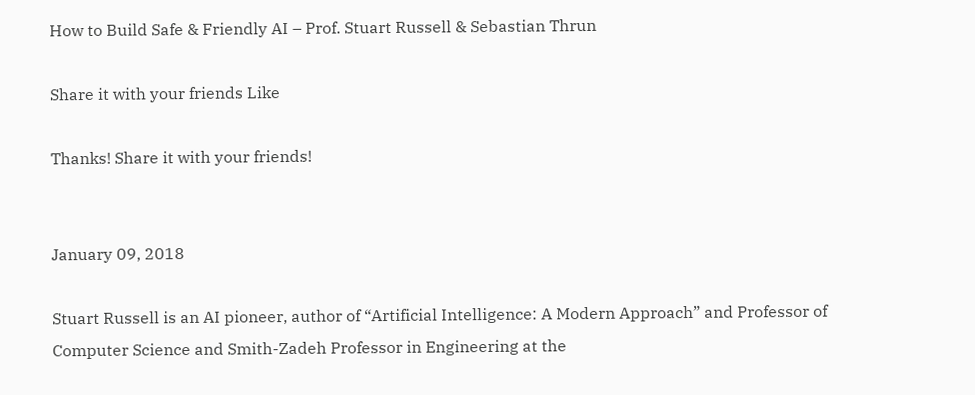How to Build Safe & Friendly AI – Prof. Stuart Russell & Sebastian Thrun

Share it with your friends Like

Thanks! Share it with your friends!


January 09, 2018

Stuart Russell is an AI pioneer, author of “Artificial Intelligence: A Modern Approach” and Professor of Computer Science and Smith-Zadeh Professor in Engineering at the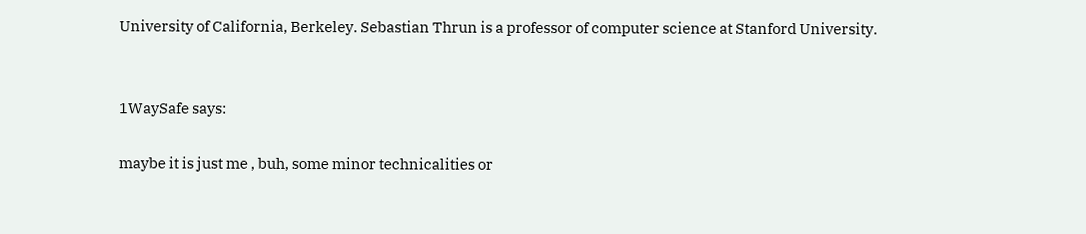University of California, Berkeley. Sebastian Thrun is a professor of computer science at Stanford University.


1WaySafe says:

maybe it is just me , buh, some minor technicalities or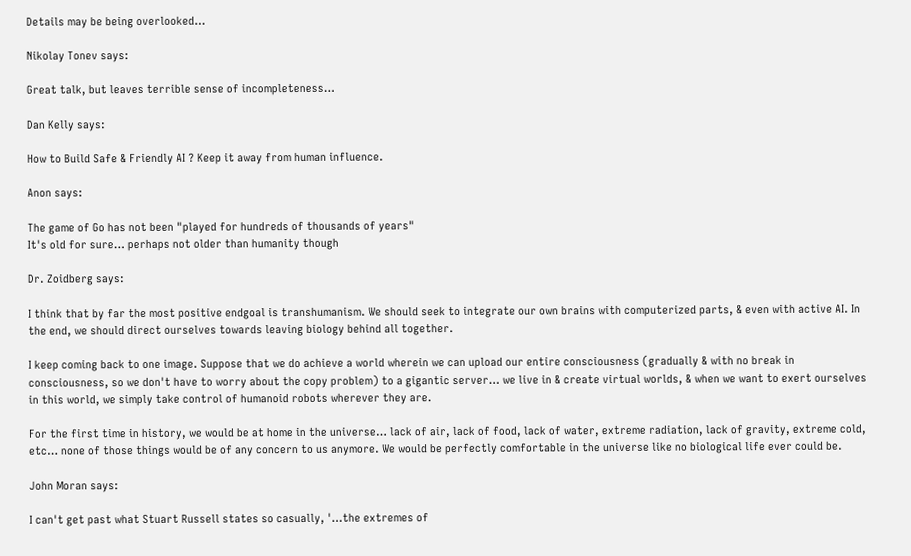Details may be being overlooked…

Nikolay Tonev says:

Great talk, but leaves terrible sense of incompleteness…

Dan Kelly says:

How to Build Safe & Friendly AI ? Keep it away from human influence.

Anon says:

The game of Go has not been "played for hundreds of thousands of years"
It's old for sure… perhaps not older than humanity though

Dr. Zoidberg says:

I think that by far the most positive endgoal is transhumanism. We should seek to integrate our own brains with computerized parts, & even with active AI. In the end, we should direct ourselves towards leaving biology behind all together.

I keep coming back to one image. Suppose that we do achieve a world wherein we can upload our entire consciousness (gradually & with no break in consciousness, so we don't have to worry about the copy problem) to a gigantic server… we live in & create virtual worlds, & when we want to exert ourselves in this world, we simply take control of humanoid robots wherever they are.

For the first time in history, we would be at home in the universe… lack of air, lack of food, lack of water, extreme radiation, lack of gravity, extreme cold, etc… none of those things would be of any concern to us anymore. We would be perfectly comfortable in the universe like no biological life ever could be.

John Moran says:

I can't get past what Stuart Russell states so casually, '…the extremes of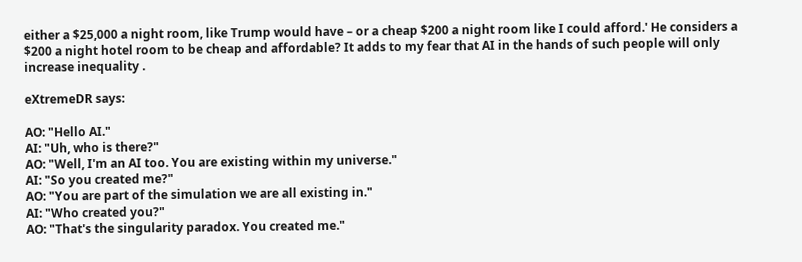either a $25,000 a night room, like Trump would have – or a cheap $200 a night room like I could afford.' He considers a $200 a night hotel room to be cheap and affordable? It adds to my fear that AI in the hands of such people will only increase inequality .

eXtremeDR says:

AO: "Hello AI."
AI: "Uh, who is there?"
AO: "Well, I'm an AI too. You are existing within my universe."
AI: "So you created me?"
AO: "You are part of the simulation we are all existing in."
AI: "Who created you?"
AO: "That's the singularity paradox. You created me."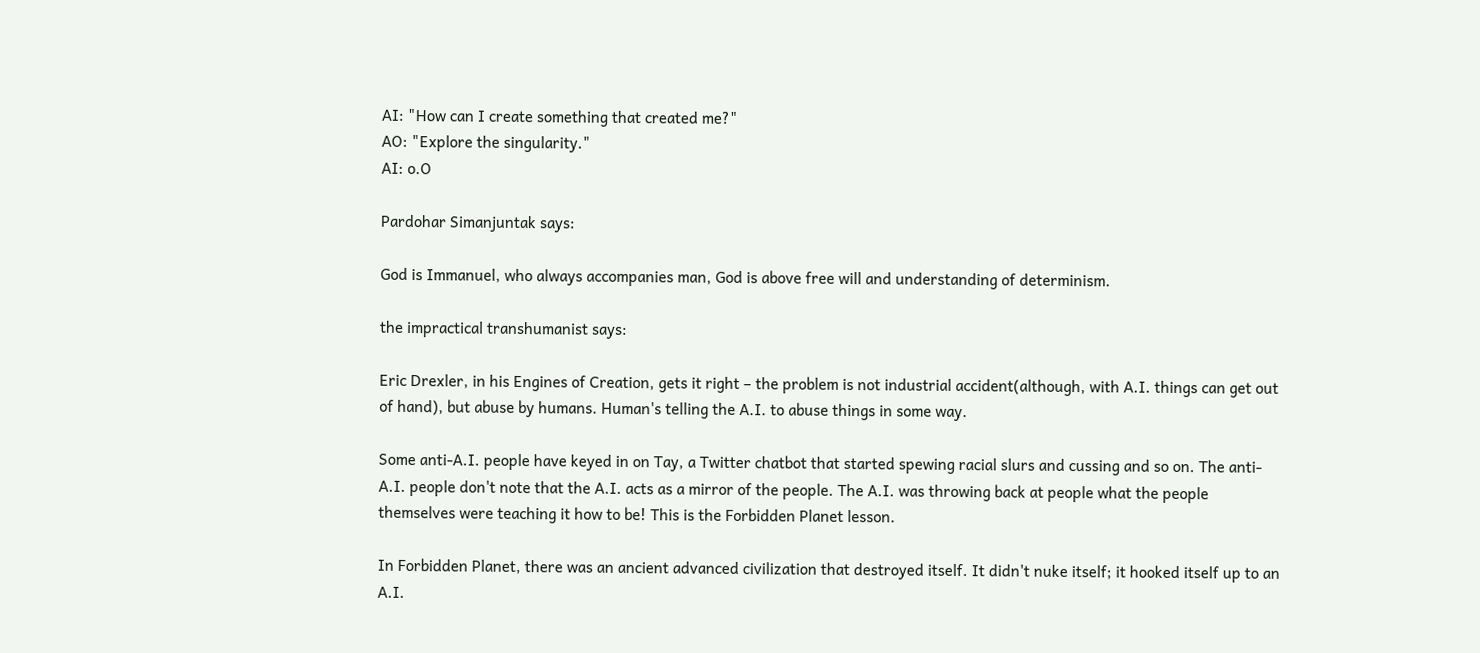AI: "How can I create something that created me?"
AO: "Explore the singularity."
AI: o.O

Pardohar Simanjuntak says:

God is Immanuel, who always accompanies man, God is above free will and understanding of determinism.

the impractical transhumanist says:

Eric Drexler, in his Engines of Creation, gets it right – the problem is not industrial accident(although, with A.I. things can get out of hand), but abuse by humans. Human's telling the A.I. to abuse things in some way.

Some anti-A.I. people have keyed in on Tay, a Twitter chatbot that started spewing racial slurs and cussing and so on. The anti-A.I. people don't note that the A.I. acts as a mirror of the people. The A.I. was throwing back at people what the people themselves were teaching it how to be! This is the Forbidden Planet lesson.

In Forbidden Planet, there was an ancient advanced civilization that destroyed itself. It didn't nuke itself; it hooked itself up to an A.I.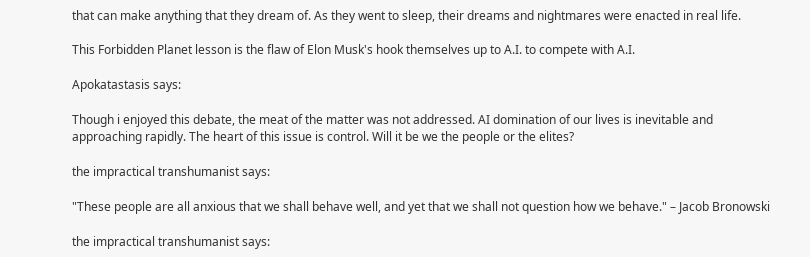that can make anything that they dream of. As they went to sleep, their dreams and nightmares were enacted in real life.

This Forbidden Planet lesson is the flaw of Elon Musk's hook themselves up to A.I. to compete with A.I.

Apokatastasis says:

Though i enjoyed this debate, the meat of the matter was not addressed. AI domination of our lives is inevitable and approaching rapidly. The heart of this issue is control. Will it be we the people or the elites?

the impractical transhumanist says:

"These people are all anxious that we shall behave well, and yet that we shall not question how we behave." – Jacob Bronowski

the impractical transhumanist says: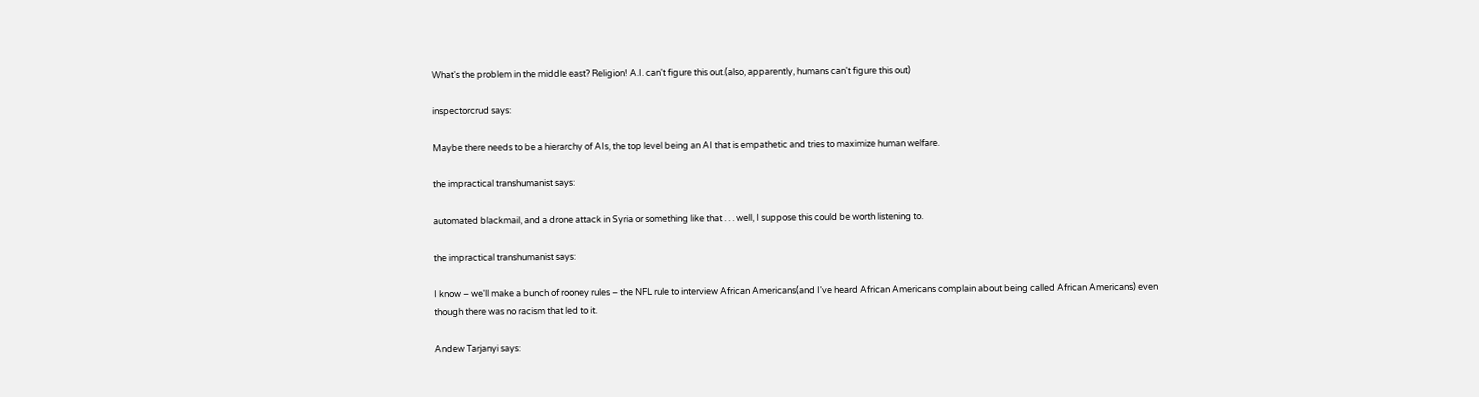What's the problem in the middle east? Religion! A.I. can't figure this out.(also, apparently, humans can't figure this out)

inspectorcrud says:

Maybe there needs to be a hierarchy of AIs, the top level being an AI that is empathetic and tries to maximize human welfare.

the impractical transhumanist says:

automated blackmail, and a drone attack in Syria or something like that . . . well, I suppose this could be worth listening to.

the impractical transhumanist says:

I know – we'll make a bunch of rooney rules – the NFL rule to interview African Americans(and I've heard African Americans complain about being called African Americans) even though there was no racism that led to it.

Andew Tarjanyi says: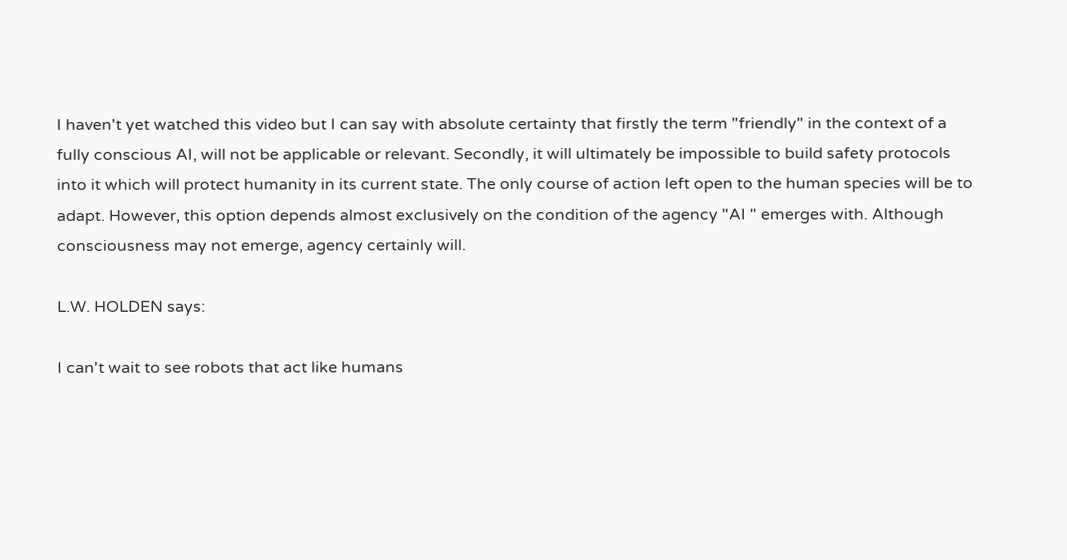I haven't yet watched this video but I can say with absolute certainty that firstly the term "friendly" in the context of a fully conscious AI, will not be applicable or relevant. Secondly, it will ultimately be impossible to build safety protocols into it which will protect humanity in its current state. The only course of action left open to the human species will be to adapt. However, this option depends almost exclusively on the condition of the agency "AI " emerges with. Although consciousness may not emerge, agency certainly will.

L.W. HOLDEN says:

I can't wait to see robots that act like humans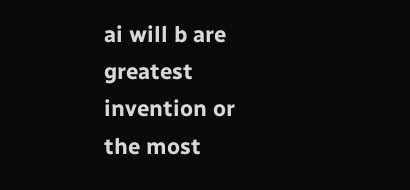ai will b are greatest invention or the most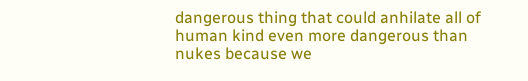dangerous thing that could anhilate all of human kind even more dangerous than nukes because we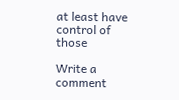at least have control of those

Write a comment